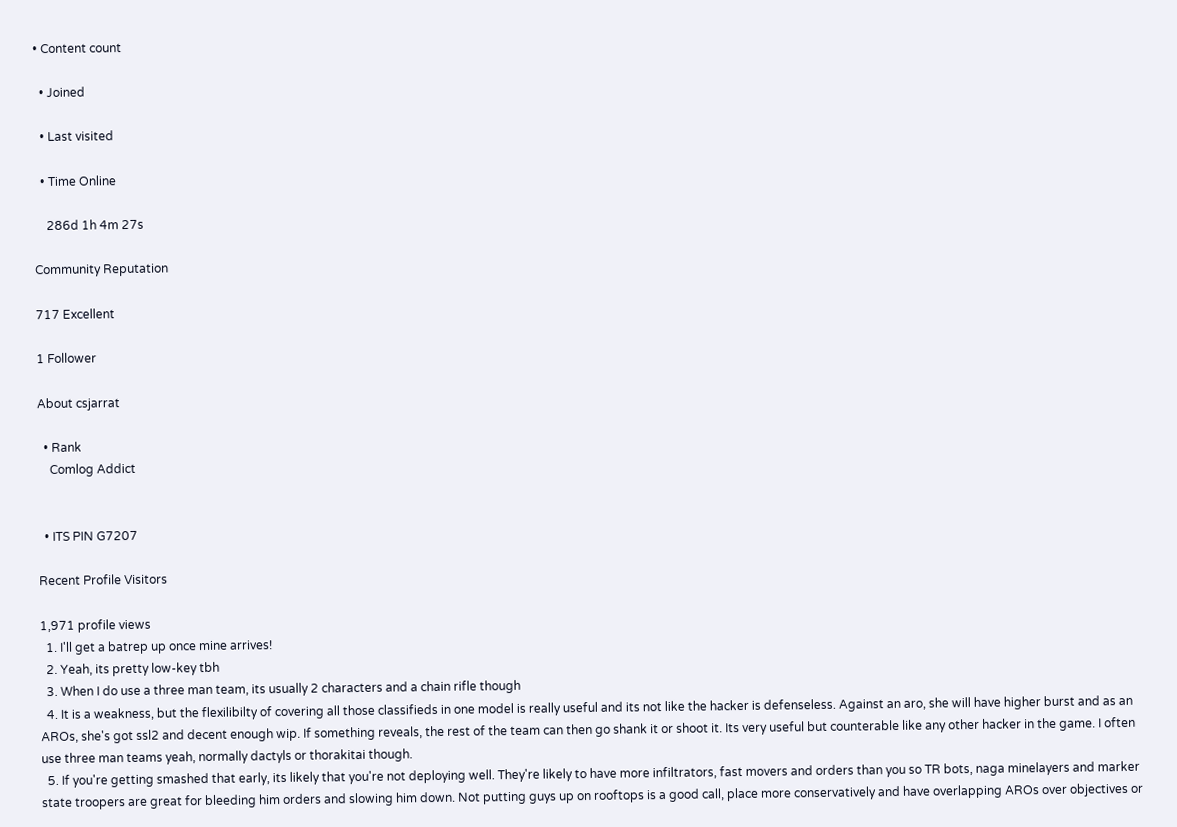• Content count

  • Joined

  • Last visited

  • Time Online

    286d 1h 4m 27s

Community Reputation

717 Excellent

1 Follower

About csjarrat

  • Rank
    Comlog Addict


  • ITS PIN G7207

Recent Profile Visitors

1,971 profile views
  1. I'll get a batrep up once mine arrives!
  2. Yeah, its pretty low-key tbh
  3. When I do use a three man team, its usually 2 characters and a chain rifle though
  4. It is a weakness, but the flexilibilty of covering all those classifieds in one model is really useful and its not like the hacker is defenseless. Against an aro, she will have higher burst and as an AROs, she's got ssl2 and decent enough wip. If something reveals, the rest of the team can then go shank it or shoot it. Its very useful but counterable like any other hacker in the game. I often use three man teams yeah, normally dactyls or thorakitai though.
  5. If you're getting smashed that early, its likely that you're not deploying well. They're likely to have more infiltrators, fast movers and orders than you so TR bots, naga minelayers and marker state troopers are great for bleeding him orders and slowing him down. Not putting guys up on rooftops is a good call, place more conservatively and have overlapping AROs over objectives or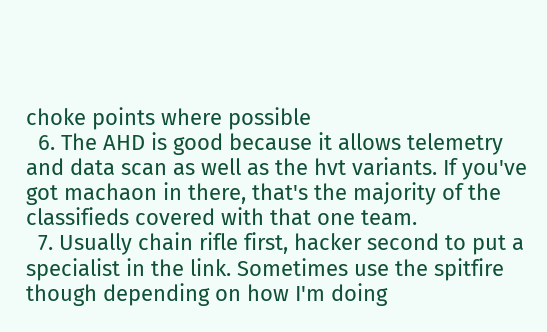choke points where possible
  6. The AHD is good because it allows telemetry and data scan as well as the hvt variants. If you've got machaon in there, that's the majority of the classifieds covered with that one team.
  7. Usually chain rifle first, hacker second to put a specialist in the link. Sometimes use the spitfire though depending on how I'm doing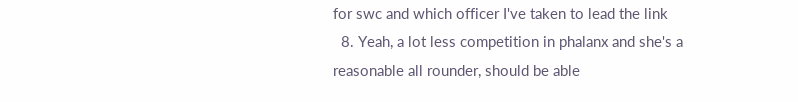for swc and which officer I've taken to lead the link
  8. Yeah, a lot less competition in phalanx and she's a reasonable all rounder, should be able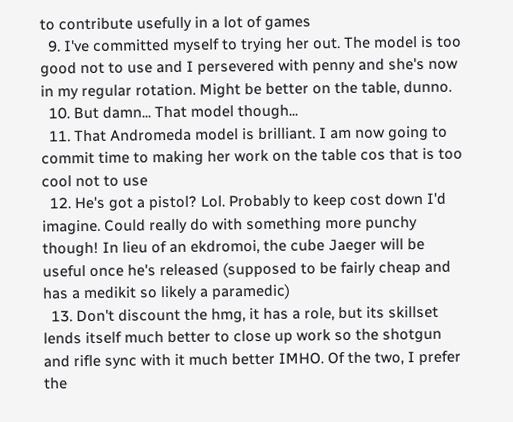to contribute usefully in a lot of games
  9. I've committed myself to trying her out. The model is too good not to use and I persevered with penny and she's now in my regular rotation. Might be better on the table, dunno.
  10. But damn... That model though...
  11. That Andromeda model is brilliant. I am now going to commit time to making her work on the table cos that is too cool not to use
  12. He's got a pistol? Lol. Probably to keep cost down I'd imagine. Could really do with something more punchy though! In lieu of an ekdromoi, the cube Jaeger will be useful once he's released (supposed to be fairly cheap and has a medikit so likely a paramedic)
  13. Don't discount the hmg, it has a role, but its skillset lends itself much better to close up work so the shotgun and rifle sync with it much better IMHO. Of the two, I prefer the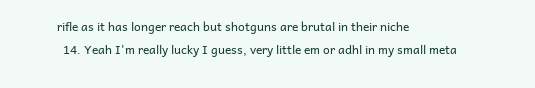rifle as it has longer reach but shotguns are brutal in their niche
  14. Yeah I'm really lucky I guess, very little em or adhl in my small meta